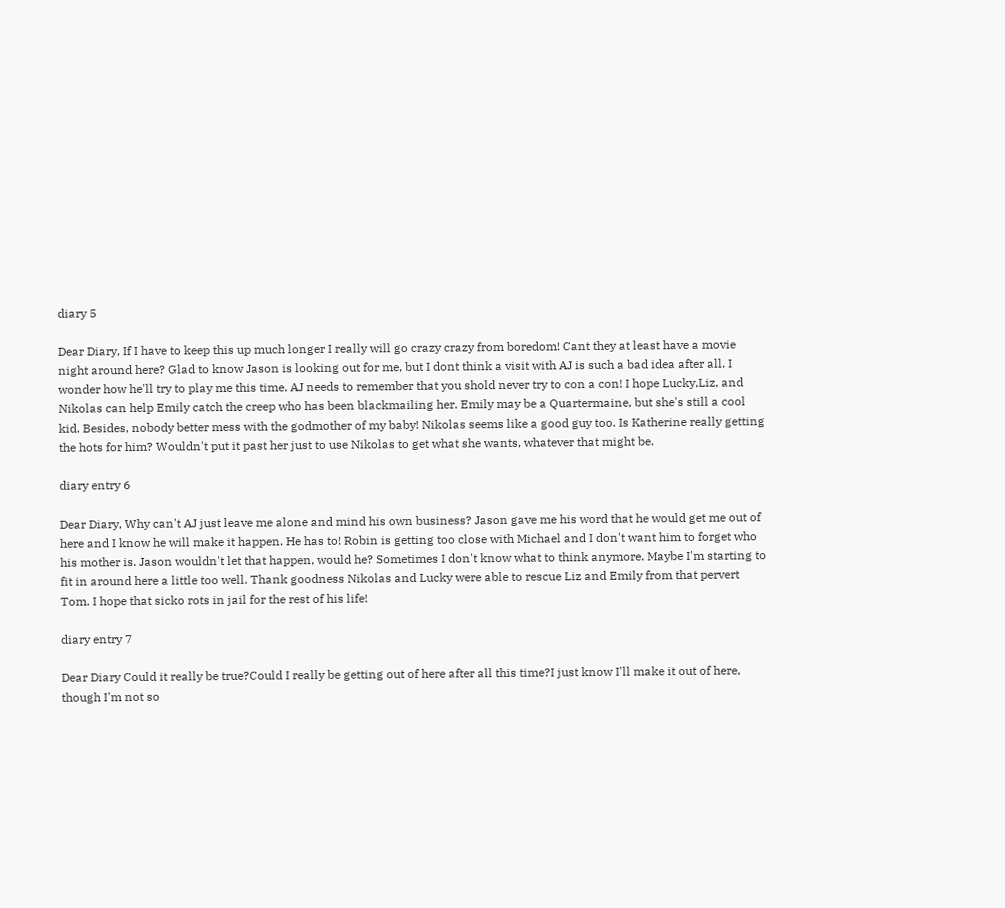diary 5

Dear Diary, If I have to keep this up much longer I really will go crazy crazy from boredom! Cant they at least have a movie night around here? Glad to know Jason is looking out for me, but I dont think a visit with AJ is such a bad idea after all. I wonder how he'll try to play me this time. AJ needs to remember that you shold never try to con a con! I hope Lucky,Liz, and Nikolas can help Emily catch the creep who has been blackmailing her. Emily may be a Quartermaine, but she's still a cool kid. Besides, nobody better mess with the godmother of my baby! Nikolas seems like a good guy too. Is Katherine really getting the hots for him? Wouldn't put it past her just to use Nikolas to get what she wants, whatever that might be.

diary entry 6

Dear Diary, Why can't AJ just leave me alone and mind his own business? Jason gave me his word that he would get me out of here and I know he will make it happen. He has to! Robin is getting too close with Michael and I don't want him to forget who his mother is. Jason wouldn't let that happen, would he? Sometimes I don't know what to think anymore. Maybe I'm starting to fit in around here a little too well. Thank goodness Nikolas and Lucky were able to rescue Liz and Emily from that pervert Tom. I hope that sicko rots in jail for the rest of his life!

diary entry 7

Dear Diary Could it really be true?Could I really be getting out of here after all this time?I just know I'll make it out of here, though I'm not so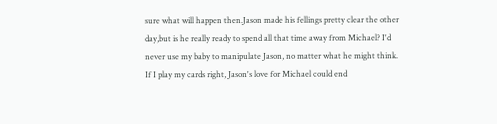sure what will happen then.Jason made his fellings pretty clear the other day,but is he really ready to spend all that time away from Michael? I'd never use my baby to manipulate Jason, no matter what he might think. If I play my cards right, Jason's love for Michael could end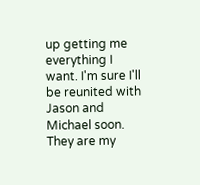up getting me everything I want. I'm sure I'll be reunited with Jason and Michael soon. They are my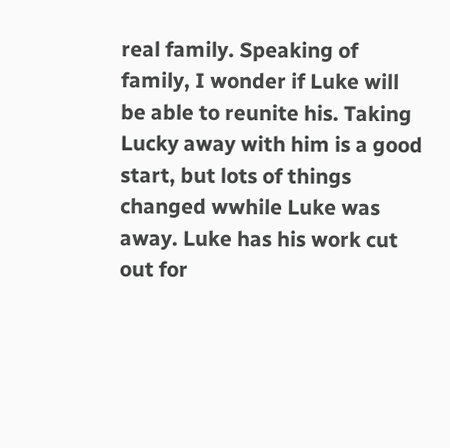real family. Speaking of family, I wonder if Luke will be able to reunite his. Taking Lucky away with him is a good start, but lots of things changed wwhile Luke was away. Luke has his work cut out for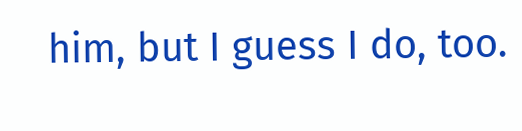him, but I guess I do, too.